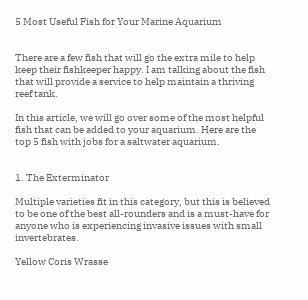5 Most Useful Fish for Your Marine Aquarium


There are a few fish that will go the extra mile to help keep their fishkeeper happy. I am talking about the fish that will provide a service to help maintain a thriving reef tank.

In this article, we will go over some of the most helpful fish that can be added to your aquarium. Here are the top 5 fish with jobs for a saltwater aquarium.


1. The Exterminator

Multiple varieties fit in this category, but this is believed to be one of the best all-rounders and is a must-have for anyone who is experiencing invasive issues with small invertebrates.

Yellow Coris Wrasse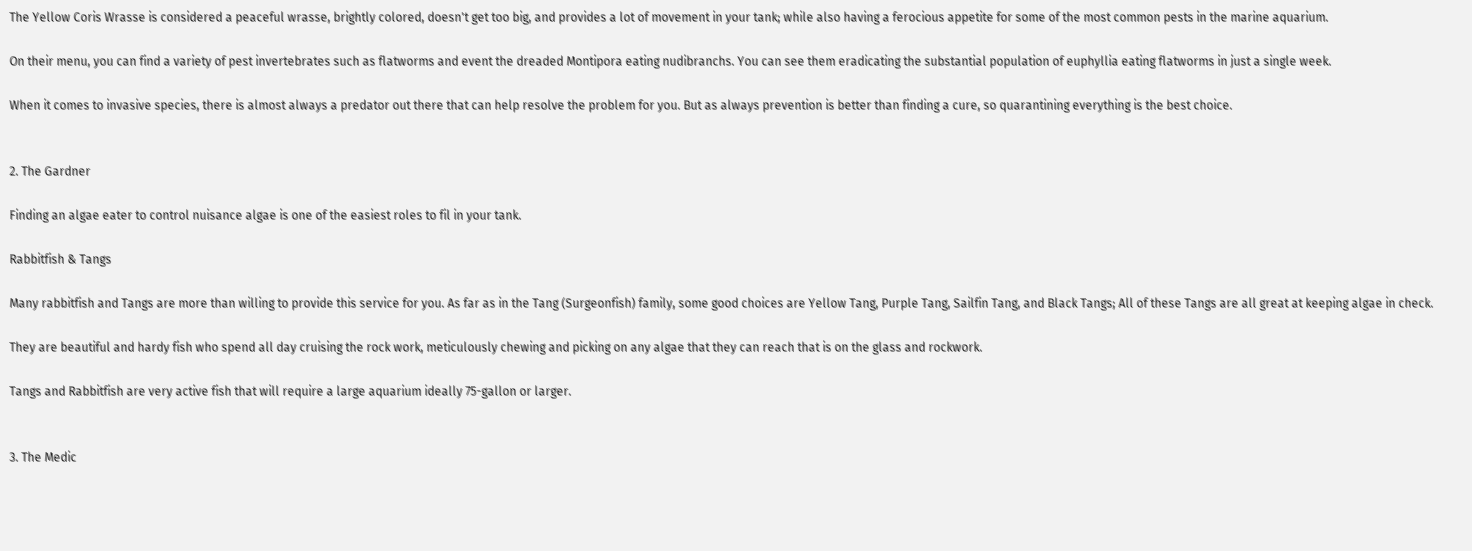The Yellow Coris Wrasse is considered a peaceful wrasse, brightly colored, doesn't get too big, and provides a lot of movement in your tank; while also having a ferocious appetite for some of the most common pests in the marine aquarium.

On their menu, you can find a variety of pest invertebrates such as flatworms and event the dreaded Montipora eating nudibranchs. You can see them eradicating the substantial population of euphyllia eating flatworms in just a single week.

When it comes to invasive species, there is almost always a predator out there that can help resolve the problem for you. But as always prevention is better than finding a cure, so quarantining everything is the best choice.


2. The Gardner

Finding an algae eater to control nuisance algae is one of the easiest roles to fil in your tank.

Rabbitfish & Tangs

Many rabbitfish and Tangs are more than willing to provide this service for you. As far as in the Tang (Surgeonfish) family, some good choices are Yellow Tang, Purple Tang, Sailfin Tang, and Black Tangs; All of these Tangs are all great at keeping algae in check.

They are beautiful and hardy fish who spend all day cruising the rock work, meticulously chewing and picking on any algae that they can reach that is on the glass and rockwork.

Tangs and Rabbitfish are very active fish that will require a large aquarium ideally 75-gallon or larger.


3. The Medic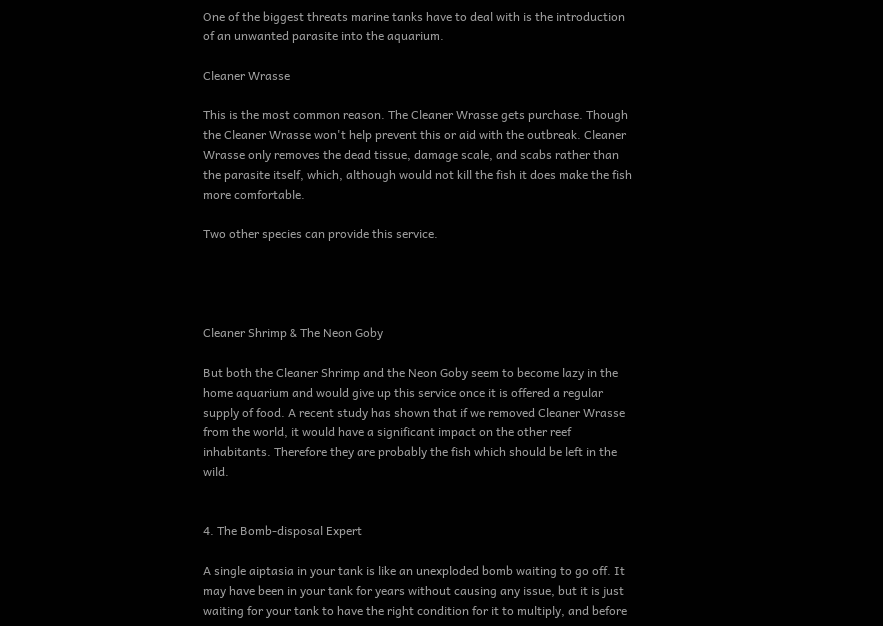One of the biggest threats marine tanks have to deal with is the introduction of an unwanted parasite into the aquarium.

Cleaner Wrasse

This is the most common reason. The Cleaner Wrasse gets purchase. Though the Cleaner Wrasse won't help prevent this or aid with the outbreak. Cleaner Wrasse only removes the dead tissue, damage scale, and scabs rather than the parasite itself, which, although would not kill the fish it does make the fish more comfortable.

Two other species can provide this service.




Cleaner Shrimp & The Neon Goby

But both the Cleaner Shrimp and the Neon Goby seem to become lazy in the home aquarium and would give up this service once it is offered a regular supply of food. A recent study has shown that if we removed Cleaner Wrasse from the world, it would have a significant impact on the other reef inhabitants. Therefore they are probably the fish which should be left in the wild.


4. The Bomb-disposal Expert

A single aiptasia in your tank is like an unexploded bomb waiting to go off. It may have been in your tank for years without causing any issue, but it is just waiting for your tank to have the right condition for it to multiply, and before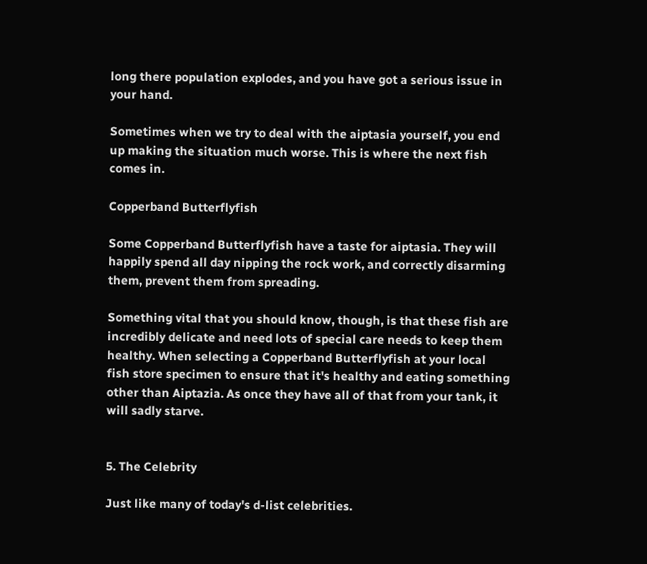long there population explodes, and you have got a serious issue in your hand.

Sometimes when we try to deal with the aiptasia yourself, you end up making the situation much worse. This is where the next fish comes in.

Copperband Butterflyfish

Some Copperband Butterflyfish have a taste for aiptasia. They will happily spend all day nipping the rock work, and correctly disarming them, prevent them from spreading.

Something vital that you should know, though, is that these fish are incredibly delicate and need lots of special care needs to keep them healthy. When selecting a Copperband Butterflyfish at your local fish store specimen to ensure that it's healthy and eating something other than Aiptazia. As once they have all of that from your tank, it will sadly starve.


5. The Celebrity

Just like many of today's d-list celebrities.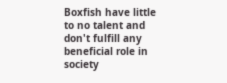Boxfish have little to no talent and don't fulfill any beneficial role in society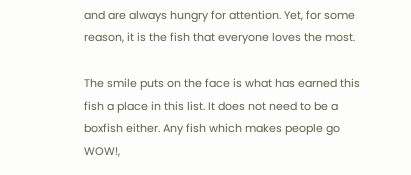and are always hungry for attention. Yet, for some reason, it is the fish that everyone loves the most.

The smile puts on the face is what has earned this fish a place in this list. It does not need to be a boxfish either. Any fish which makes people go WOW!,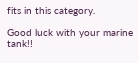fits in this category.

Good luck with your marine tank!!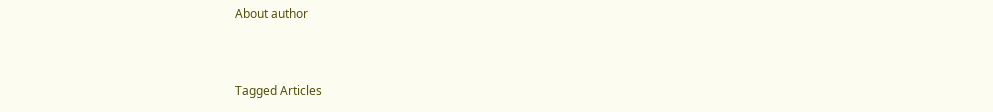About author


Tagged Articles